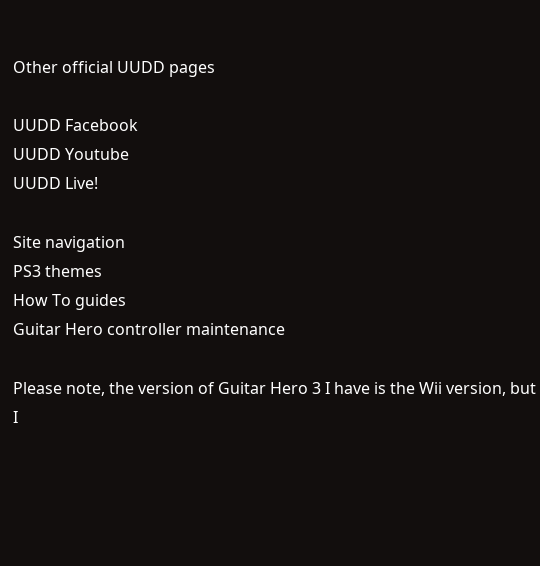Other official UUDD pages

UUDD Facebook
UUDD Youtube
UUDD Live!

Site navigation
PS3 themes
How To guides
Guitar Hero controller maintenance

Please note, the version of Guitar Hero 3 I have is the Wii version, but I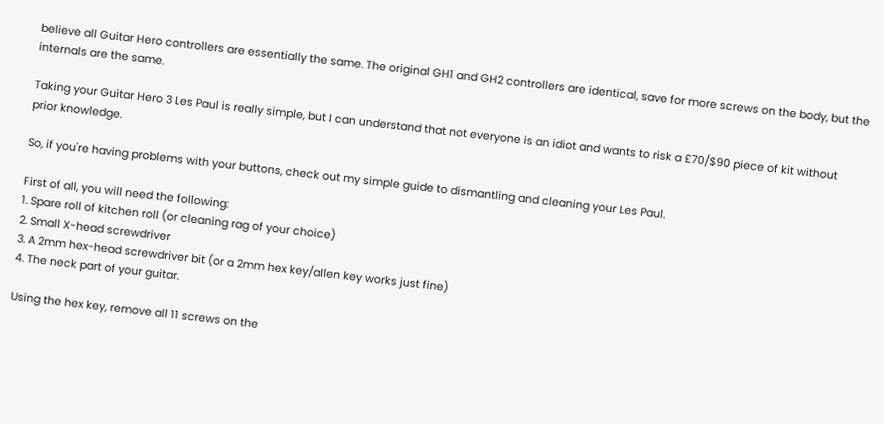believe all Guitar Hero controllers are essentially the same. The original GH1 and GH2 controllers are identical, save for more screws on the body, but the internals are the same.

Taking your Guitar Hero 3 Les Paul is really simple, but I can understand that not everyone is an idiot and wants to risk a £70/$90 piece of kit without prior knowledge.

So, if you're having problems with your buttons, check out my simple guide to dismantling and cleaning your Les Paul.

First of all, you will need the following:
1. Spare roll of kitchen roll (or cleaning rag of your choice)
2. Small X-head screwdriver
3. A 2mm hex-head screwdriver bit (or a 2mm hex key/allen key works just fine)
4. The neck part of your guitar.

Using the hex key, remove all 11 screws on the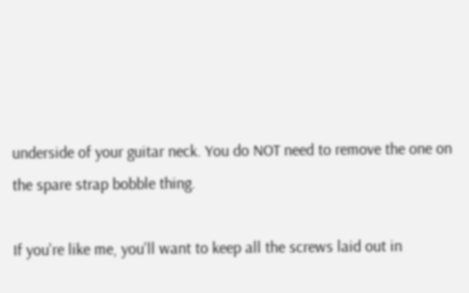underside of your guitar neck. You do NOT need to remove the one on the spare strap bobble thing.

If you're like me, you'll want to keep all the screws laid out in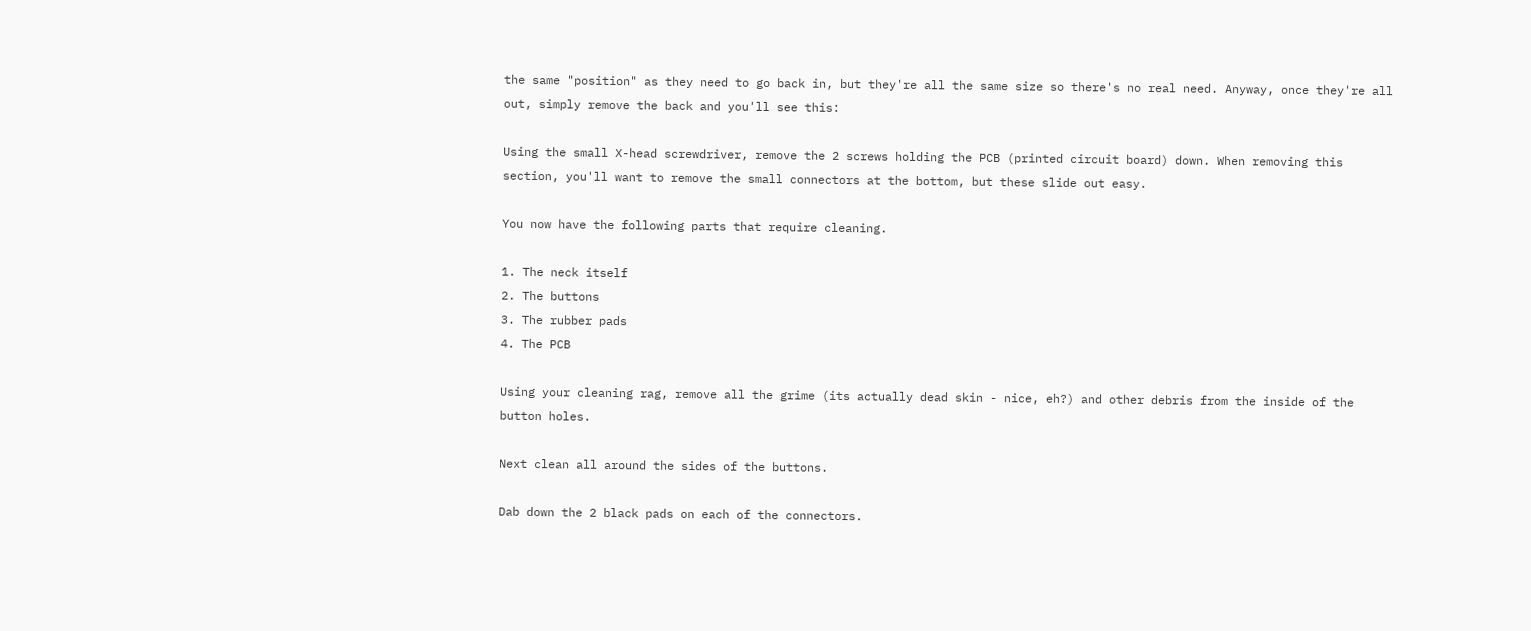the same "position" as they need to go back in, but they're all the same size so there's no real need. Anyway, once they're all out, simply remove the back and you'll see this:

Using the small X-head screwdriver, remove the 2 screws holding the PCB (printed circuit board) down. When removing this section, you'll want to remove the small connectors at the bottom, but these slide out easy.

You now have the following parts that require cleaning.

1. The neck itself
2. The buttons
3. The rubber pads
4. The PCB

Using your cleaning rag, remove all the grime (its actually dead skin - nice, eh?) and other debris from the inside of the button holes.

Next clean all around the sides of the buttons.

Dab down the 2 black pads on each of the connectors.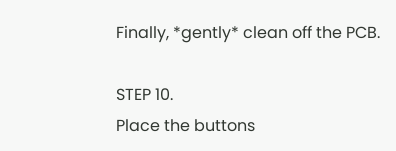Finally, *gently* clean off the PCB.

STEP 10.
Place the buttons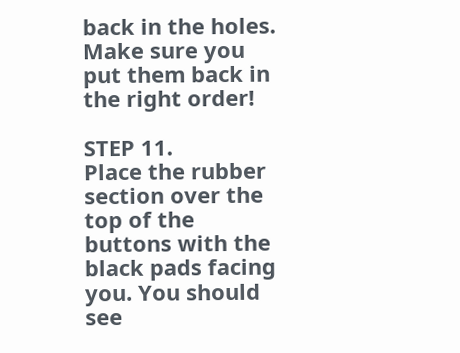back in the holes. Make sure you put them back in the right order!

STEP 11.
Place the rubber section over the top of the buttons with the black pads facing you. You should see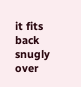it fits back snugly over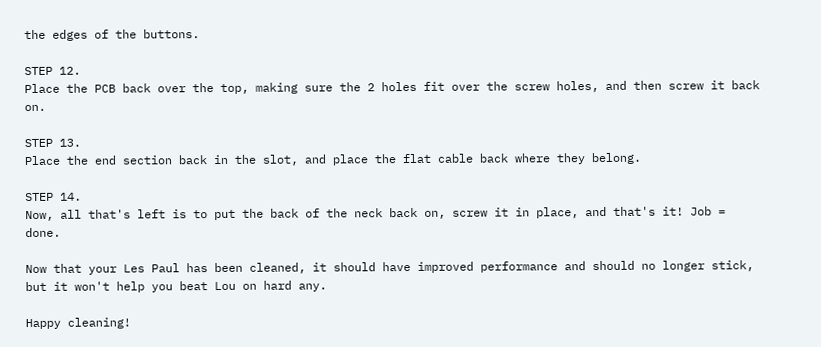the edges of the buttons.

STEP 12.
Place the PCB back over the top, making sure the 2 holes fit over the screw holes, and then screw it back on.

STEP 13.
Place the end section back in the slot, and place the flat cable back where they belong.

STEP 14.
Now, all that's left is to put the back of the neck back on, screw it in place, and that's it! Job = done.

Now that your Les Paul has been cleaned, it should have improved performance and should no longer stick, but it won't help you beat Lou on hard any.

Happy cleaning!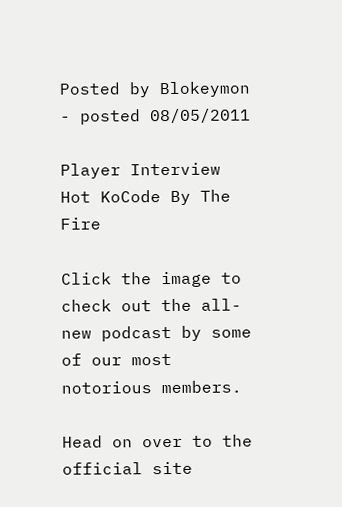Posted by Blokeymon - posted 08/05/2011

Player Interview
Hot KoCode By The Fire

Click the image to check out the all-new podcast by some of our most notorious members.

Head on over to the official site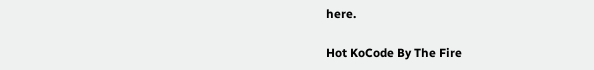here.

Hot KoCode By The Fire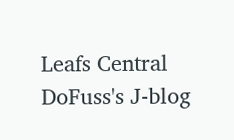Leafs Central
DoFuss's J-blog